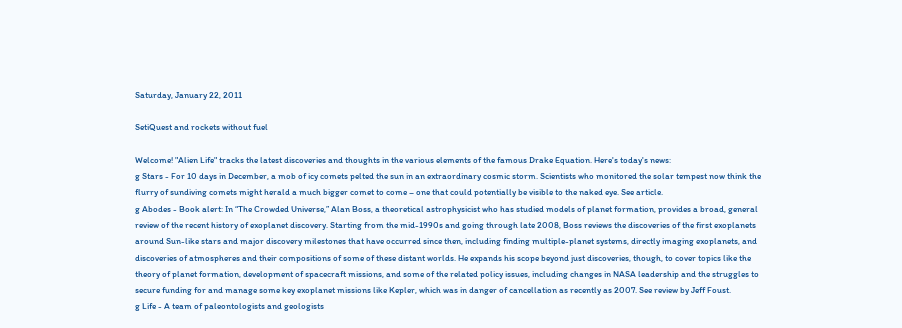Saturday, January 22, 2011

SetiQuest and rockets without fuel

Welcome! "Alien Life" tracks the latest discoveries and thoughts in the various elements of the famous Drake Equation. Here's today's news:
g Stars - For 10 days in December, a mob of icy comets pelted the sun in an extraordinary cosmic storm. Scientists who monitored the solar tempest now think the flurry of sundiving comets might herald a much bigger comet to come – one that could potentially be visible to the naked eye. See article.
g Abodes - Book alert: In “The Crowded Universe,” Alan Boss, a theoretical astrophysicist who has studied models of planet formation, provides a broad, general review of the recent history of exoplanet discovery. Starting from the mid-1990s and going through late 2008, Boss reviews the discoveries of the first exoplanets around Sun-like stars and major discovery milestones that have occurred since then, including finding multiple-planet systems, directly imaging exoplanets, and discoveries of atmospheres and their compositions of some of these distant worlds. He expands his scope beyond just discoveries, though, to cover topics like the theory of planet formation, development of spacecraft missions, and some of the related policy issues, including changes in NASA leadership and the struggles to secure funding for and manage some key exoplanet missions like Kepler, which was in danger of cancellation as recently as 2007. See review by Jeff Foust.
g Life - A team of paleontologists and geologists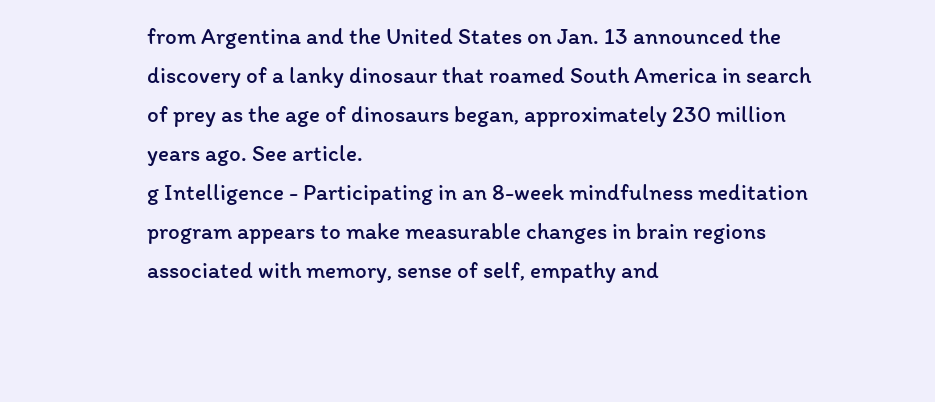from Argentina and the United States on Jan. 13 announced the discovery of a lanky dinosaur that roamed South America in search of prey as the age of dinosaurs began, approximately 230 million years ago. See article.
g Intelligence - Participating in an 8-week mindfulness meditation program appears to make measurable changes in brain regions associated with memory, sense of self, empathy and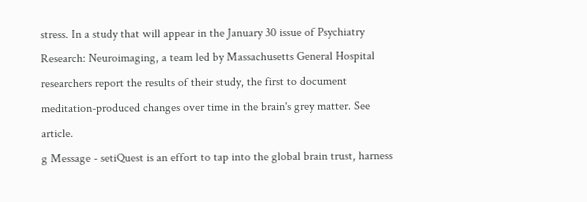stress. In a study that will appear in the January 30 issue of Psychiatry Research: Neuroimaging, a team led by Massachusetts General Hospital researchers report the results of their study, the first to document meditation-produced changes over time in the brain's grey matter. See article.
g Message - setiQuest is an effort to tap into the global brain trust, harness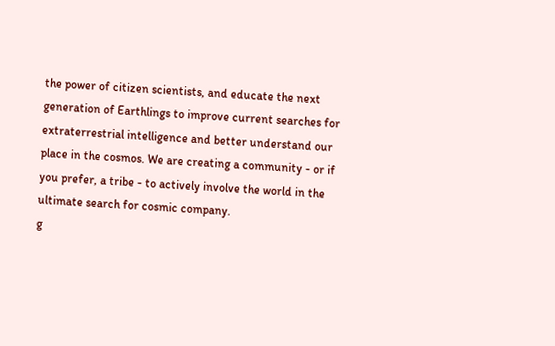the power of citizen scientists, and educate the next generation of Earthlings to improve current searches for extraterrestrial intelligence and better understand our place in the cosmos. We are creating a community - or if you prefer, a tribe - to actively involve the world in the ultimate search for cosmic company.
g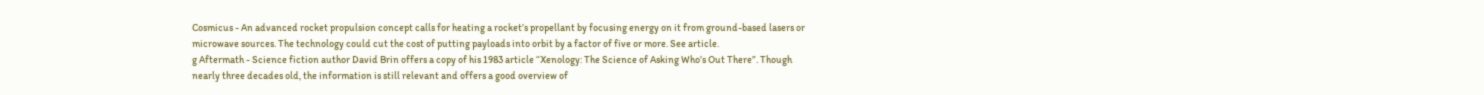Cosmicus - An advanced rocket propulsion concept calls for heating a rocket’s propellant by focusing energy on it from ground-based lasers or microwave sources. The technology could cut the cost of putting payloads into orbit by a factor of five or more. See article.
g Aftermath - Science fiction author David Brin offers a copy of his 1983 article “Xenology: The Science of Asking Who’s Out There”. Though nearly three decades old, the information is still relevant and offers a good overview of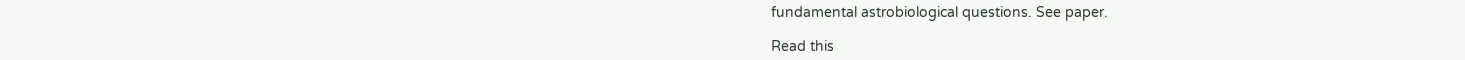fundamental astrobiological questions. See paper.

Read this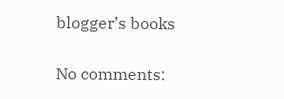blogger’s books

No comments: